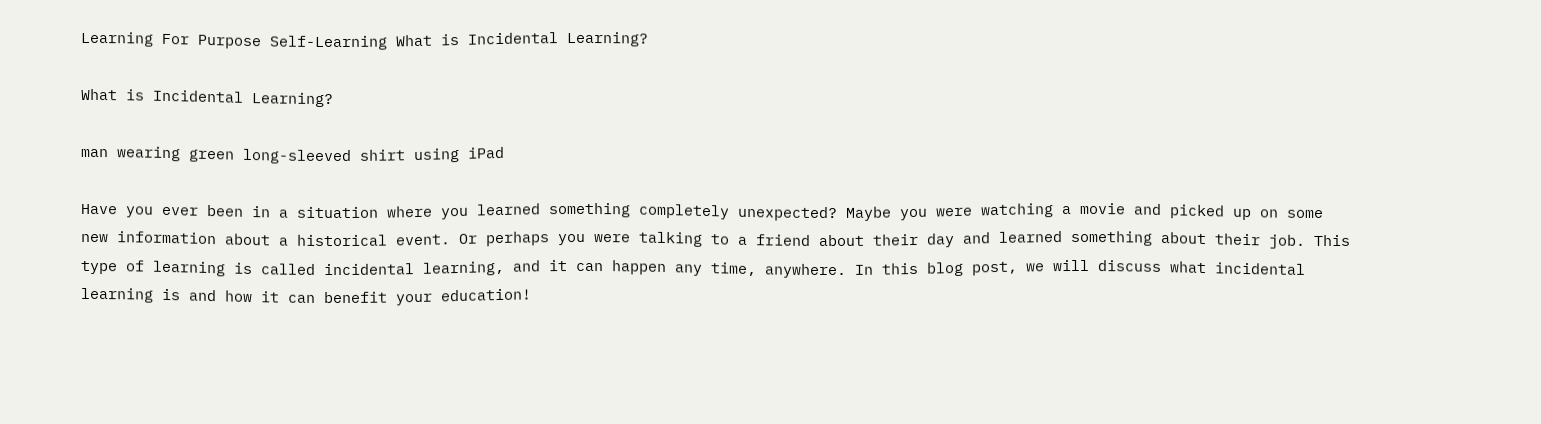Learning For Purpose Self-Learning What is Incidental Learning?

What is Incidental Learning?

man wearing green long-sleeved shirt using iPad

Have you ever been in a situation where you learned something completely unexpected? Maybe you were watching a movie and picked up on some new information about a historical event. Or perhaps you were talking to a friend about their day and learned something about their job. This type of learning is called incidental learning, and it can happen any time, anywhere. In this blog post, we will discuss what incidental learning is and how it can benefit your education!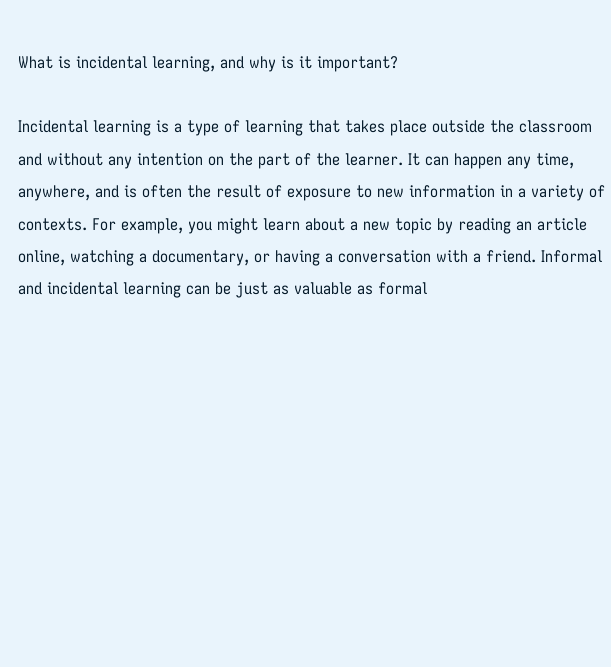What is incidental learning, and why is it important?

Incidental learning is a type of learning that takes place outside the classroom and without any intention on the part of the learner. It can happen any time, anywhere, and is often the result of exposure to new information in a variety of contexts. For example, you might learn about a new topic by reading an article online, watching a documentary, or having a conversation with a friend. Informal and incidental learning can be just as valuable as formal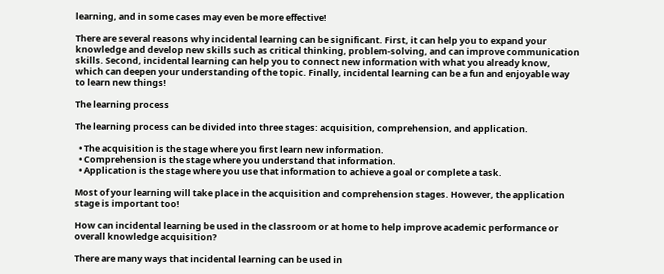learning, and in some cases may even be more effective!

There are several reasons why incidental learning can be significant. First, it can help you to expand your knowledge and develop new skills such as critical thinking, problem-solving, and can improve communication skills. Second, incidental learning can help you to connect new information with what you already know, which can deepen your understanding of the topic. Finally, incidental learning can be a fun and enjoyable way to learn new things!

The learning process

The learning process can be divided into three stages: acquisition, comprehension, and application.

  • The acquisition is the stage where you first learn new information.
  • Comprehension is the stage where you understand that information.
  • Application is the stage where you use that information to achieve a goal or complete a task.

Most of your learning will take place in the acquisition and comprehension stages. However, the application stage is important too!

How can incidental learning be used in the classroom or at home to help improve academic performance or overall knowledge acquisition?

There are many ways that incidental learning can be used in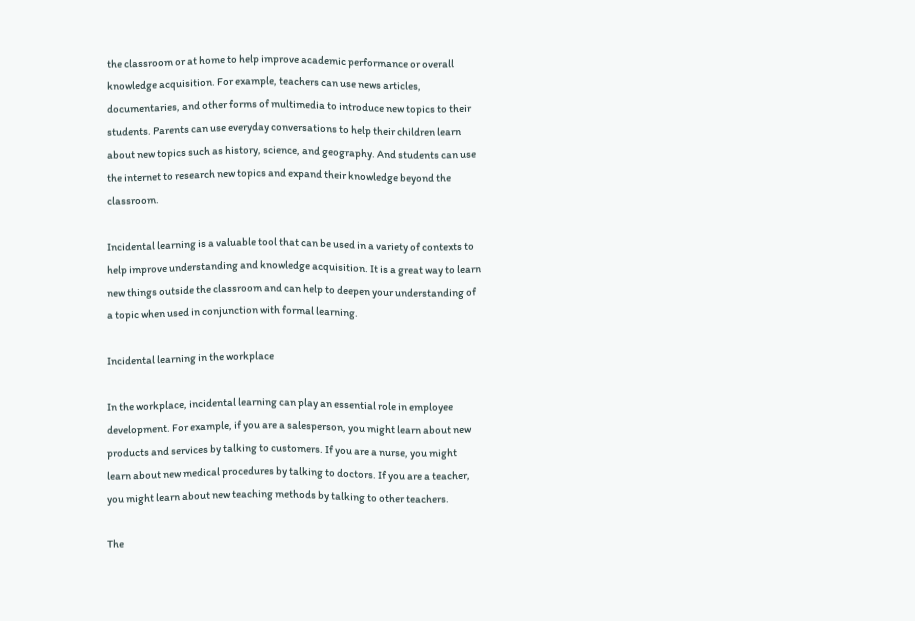the classroom or at home to help improve academic performance or overall knowledge acquisition. For example, teachers can use news articles, documentaries, and other forms of multimedia to introduce new topics to their students. Parents can use everyday conversations to help their children learn about new topics such as history, science, and geography. And students can use the internet to research new topics and expand their knowledge beyond the classroom.

Incidental learning is a valuable tool that can be used in a variety of contexts to help improve understanding and knowledge acquisition. It is a great way to learn new things outside the classroom and can help to deepen your understanding of a topic when used in conjunction with formal learning.

Incidental learning in the workplace

In the workplace, incidental learning can play an essential role in employee development. For example, if you are a salesperson, you might learn about new products and services by talking to customers. If you are a nurse, you might learn about new medical procedures by talking to doctors. If you are a teacher, you might learn about new teaching methods by talking to other teachers.

The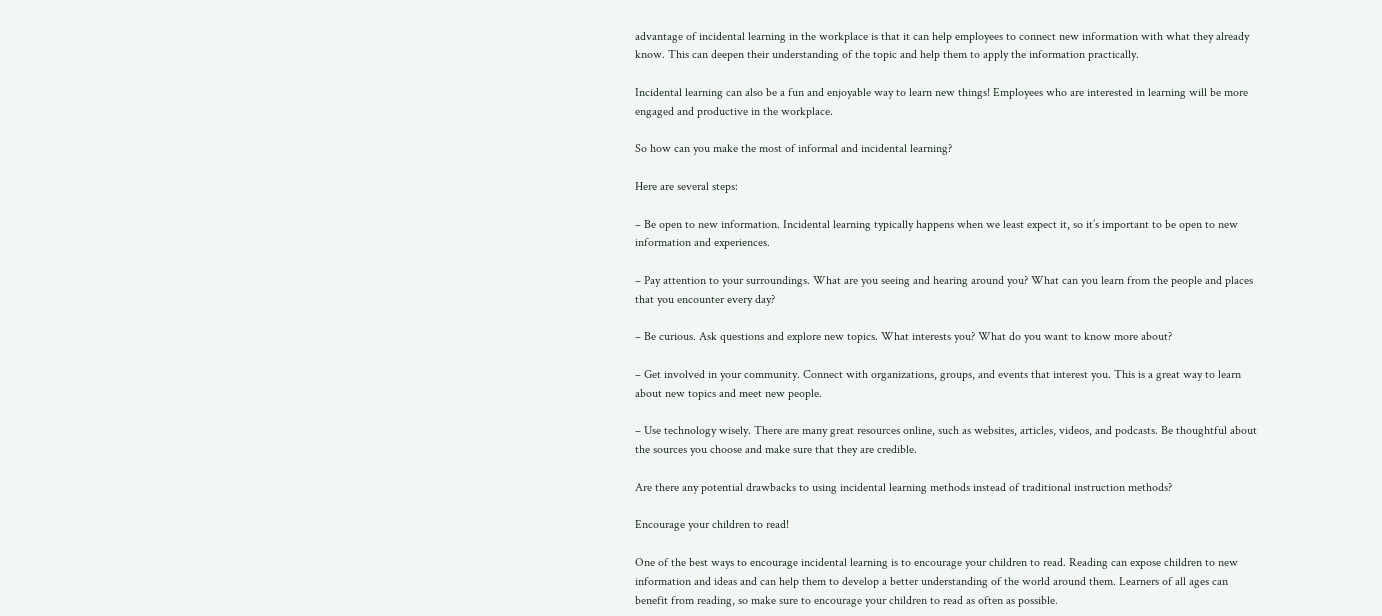advantage of incidental learning in the workplace is that it can help employees to connect new information with what they already know. This can deepen their understanding of the topic and help them to apply the information practically.

Incidental learning can also be a fun and enjoyable way to learn new things! Employees who are interested in learning will be more engaged and productive in the workplace.

So how can you make the most of informal and incidental learning?

Here are several steps:

– Be open to new information. Incidental learning typically happens when we least expect it, so it’s important to be open to new information and experiences.

– Pay attention to your surroundings. What are you seeing and hearing around you? What can you learn from the people and places that you encounter every day?

– Be curious. Ask questions and explore new topics. What interests you? What do you want to know more about?

– Get involved in your community. Connect with organizations, groups, and events that interest you. This is a great way to learn about new topics and meet new people.

– Use technology wisely. There are many great resources online, such as websites, articles, videos, and podcasts. Be thoughtful about the sources you choose and make sure that they are credible.

Are there any potential drawbacks to using incidental learning methods instead of traditional instruction methods?

Encourage your children to read!

One of the best ways to encourage incidental learning is to encourage your children to read. Reading can expose children to new information and ideas and can help them to develop a better understanding of the world around them. Learners of all ages can benefit from reading, so make sure to encourage your children to read as often as possible.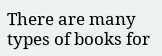There are many types of books for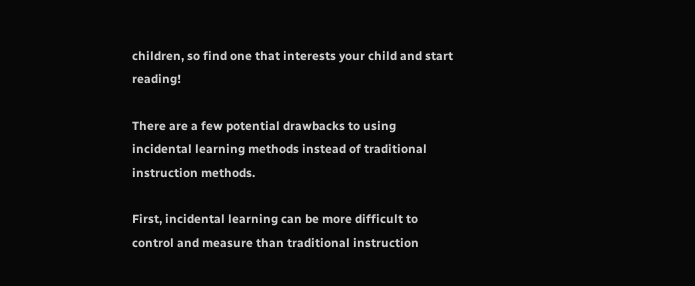children, so find one that interests your child and start reading!

There are a few potential drawbacks to using incidental learning methods instead of traditional instruction methods.

First, incidental learning can be more difficult to control and measure than traditional instruction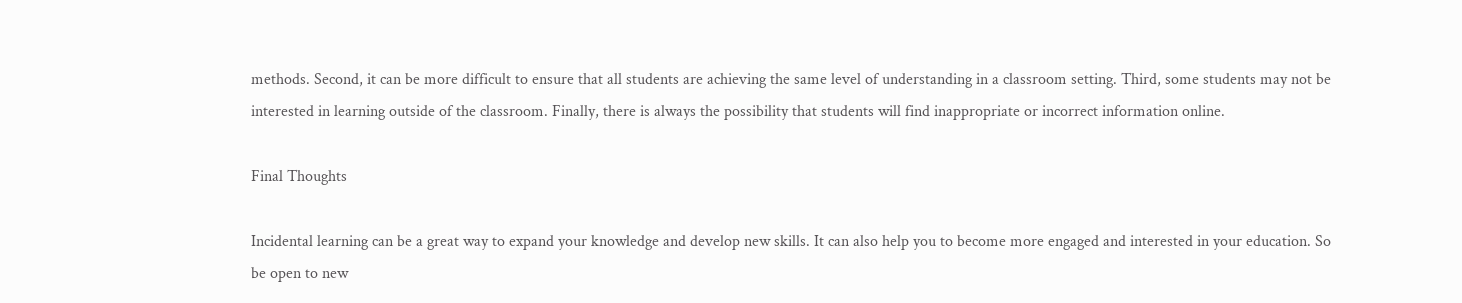methods. Second, it can be more difficult to ensure that all students are achieving the same level of understanding in a classroom setting. Third, some students may not be interested in learning outside of the classroom. Finally, there is always the possibility that students will find inappropriate or incorrect information online.

Final Thoughts

Incidental learning can be a great way to expand your knowledge and develop new skills. It can also help you to become more engaged and interested in your education. So be open to new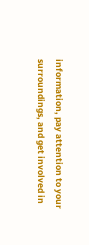information, pay attention to your surroundings, and get involved in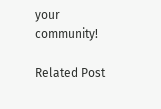your community!

Related Post